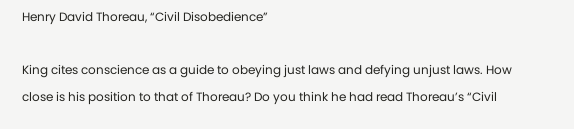Henry David Thoreau, “Civil Disobedience”

King cites conscience as a guide to obeying just laws and defying unjust laws. How close is his position to that of Thoreau? Do you think he had read Thoreau’s “Civil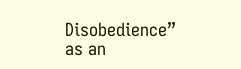Disobedience” as an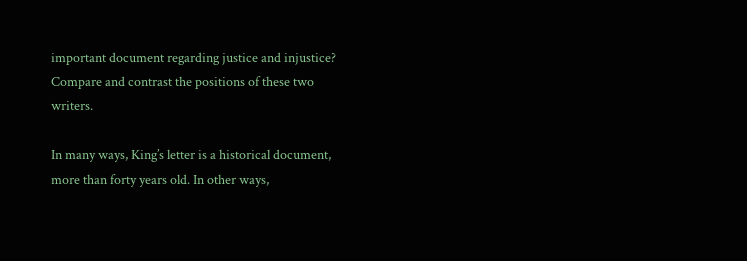important document regarding justice and injustice? Compare and contrast the positions of these two writers.

In many ways, King’s letter is a historical document, more than forty years old. In other ways,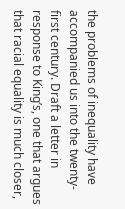the problems of inequality have accompanied us into the twenty-first century. Draft a letter in response to King’s, one that argues that racial equality is much closer,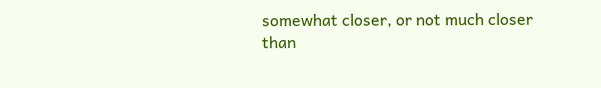somewhat closer, or not much closer than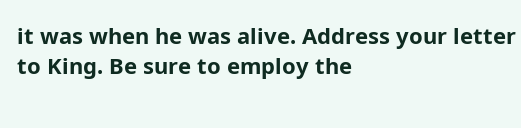it was when he was alive. Address your letter to King. Be sure to employ the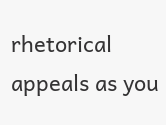rhetorical appeals as you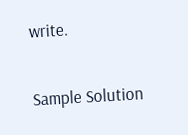write.

Sample Solution